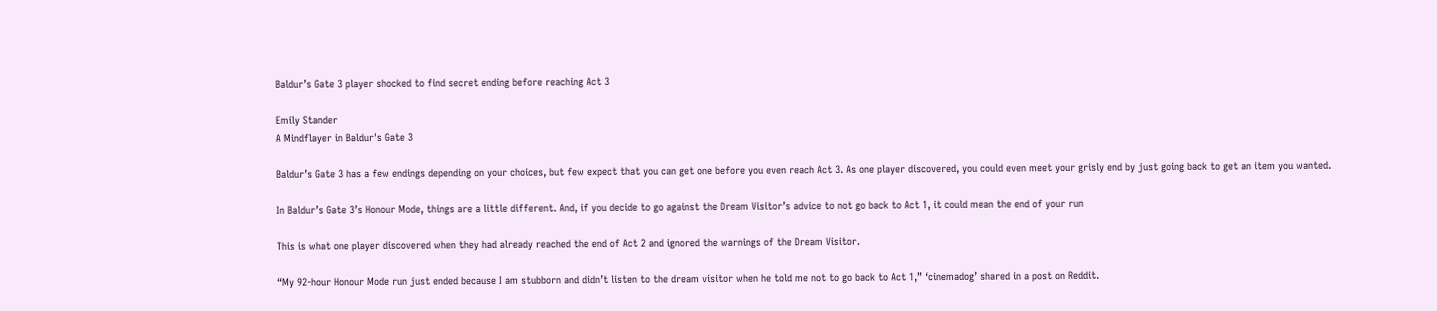Baldur’s Gate 3 player shocked to find secret ending before reaching Act 3

Emily Stander
A Mindflayer in Baldur's Gate 3

Baldur’s Gate 3 has a few endings depending on your choices, but few expect that you can get one before you even reach Act 3. As one player discovered, you could even meet your grisly end by just going back to get an item you wanted.

In Baldur’s Gate 3’s Honour Mode, things are a little different. And, if you decide to go against the Dream Visitor’s advice to not go back to Act 1, it could mean the end of your run

This is what one player discovered when they had already reached the end of Act 2 and ignored the warnings of the Dream Visitor.

“My 92-hour Honour Mode run just ended because I am stubborn and didn’t listen to the dream visitor when he told me not to go back to Act 1,” ‘cinemadog’ shared in a post on Reddit.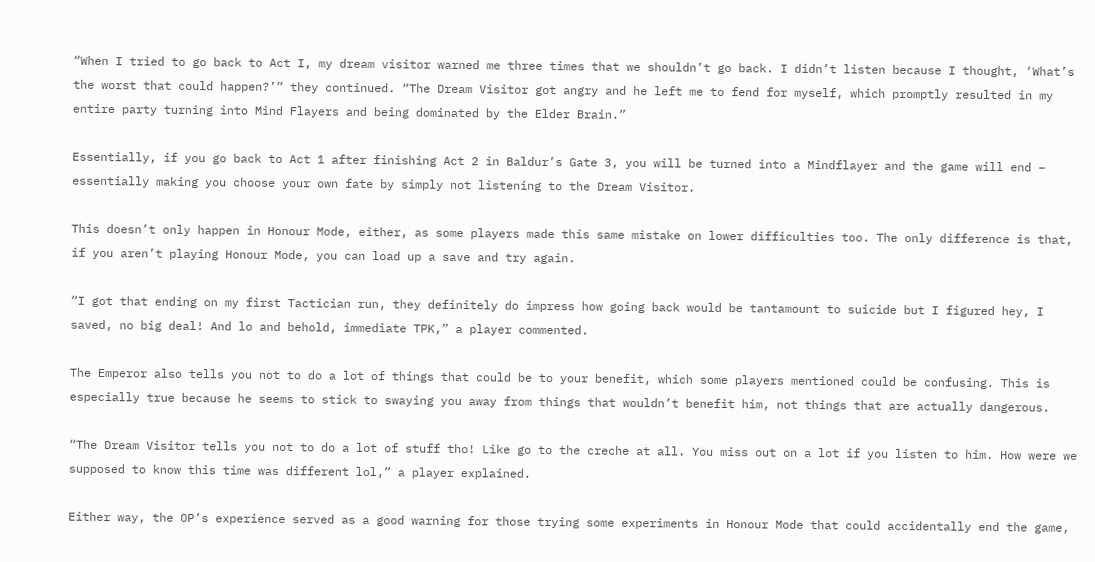“When I tried to go back to Act I, my dream visitor warned me three times that we shouldn’t go back. I didn’t listen because I thought, ‘What’s the worst that could happen?’” they continued. “The Dream Visitor got angry and he left me to fend for myself, which promptly resulted in my entire party turning into Mind Flayers and being dominated by the Elder Brain.”

Essentially, if you go back to Act 1 after finishing Act 2 in Baldur’s Gate 3, you will be turned into a Mindflayer and the game will end – essentially making you choose your own fate by simply not listening to the Dream Visitor.

This doesn’t only happen in Honour Mode, either, as some players made this same mistake on lower difficulties too. The only difference is that, if you aren’t playing Honour Mode, you can load up a save and try again.

“I got that ending on my first Tactician run, they definitely do impress how going back would be tantamount to suicide but I figured hey, I saved, no big deal! And lo and behold, immediate TPK,” a player commented.

The Emperor also tells you not to do a lot of things that could be to your benefit, which some players mentioned could be confusing. This is especially true because he seems to stick to swaying you away from things that wouldn’t benefit him, not things that are actually dangerous.

“The Dream Visitor tells you not to do a lot of stuff tho! Like go to the creche at all. You miss out on a lot if you listen to him. How were we supposed to know this time was different lol,” a player explained.

Either way, the OP’s experience served as a good warning for those trying some experiments in Honour Mode that could accidentally end the game,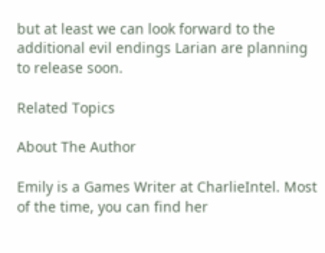but at least we can look forward to the additional evil endings Larian are planning to release soon.

Related Topics

About The Author

Emily is a Games Writer at CharlieIntel. Most of the time, you can find her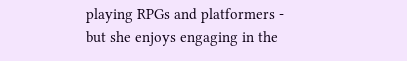playing RPGs and platformers - but she enjoys engaging in the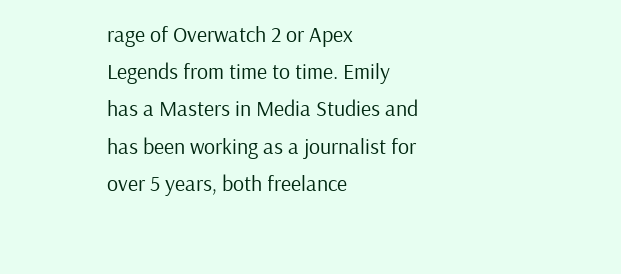rage of Overwatch 2 or Apex Legends from time to time. Emily has a Masters in Media Studies and has been working as a journalist for over 5 years, both freelance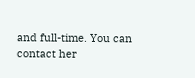and full-time. You can contact her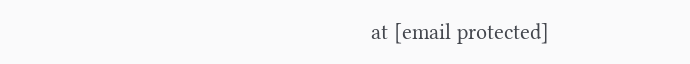at [email protected]